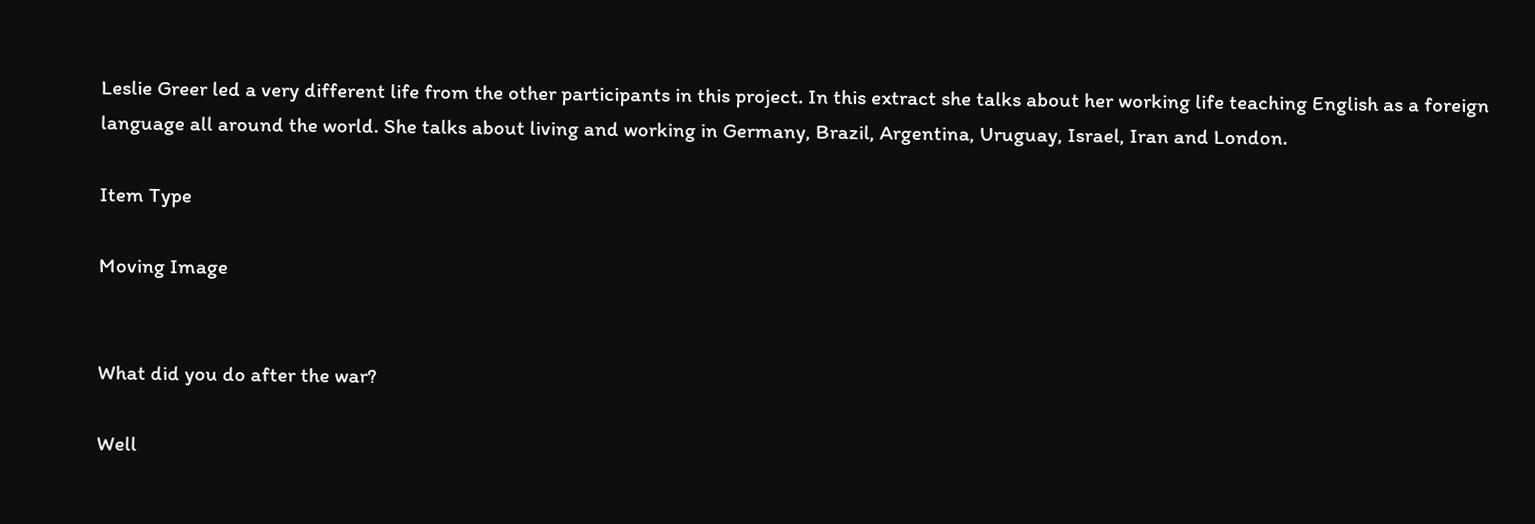Leslie Greer led a very different life from the other participants in this project. In this extract she talks about her working life teaching English as a foreign language all around the world. She talks about living and working in Germany, Brazil, Argentina, Uruguay, Israel, Iran and London.

Item Type

Moving Image


What did you do after the war?

Well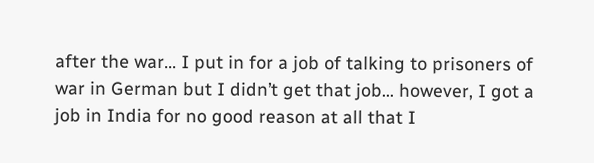after the war… I put in for a job of talking to prisoners of war in German but I didn’t get that job… however, I got a job in India for no good reason at all that I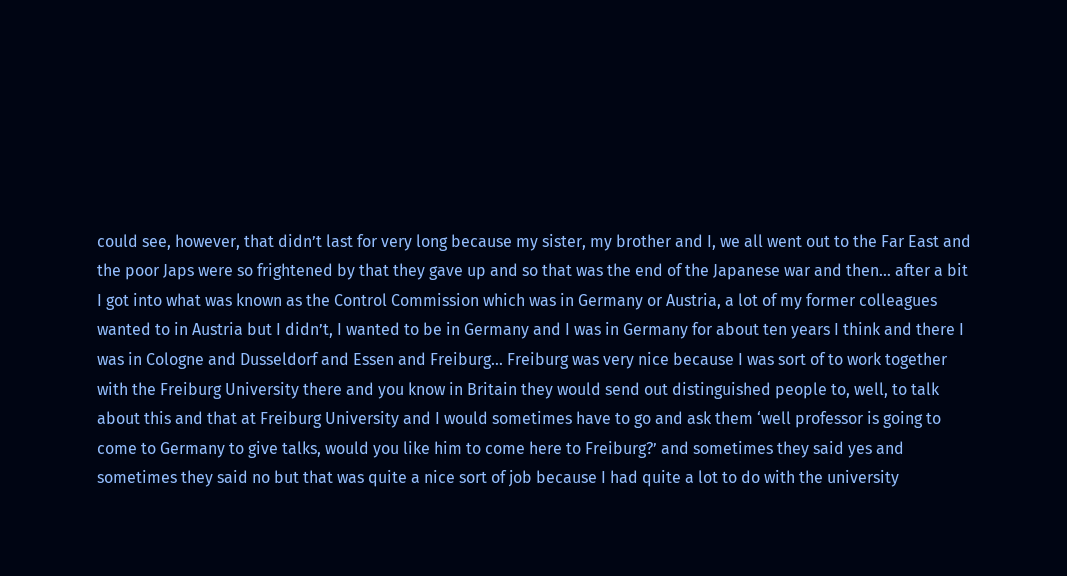could see, however, that didn’t last for very long because my sister, my brother and I, we all went out to the Far East and the poor Japs were so frightened by that they gave up and so that was the end of the Japanese war and then… after a bit I got into what was known as the Control Commission which was in Germany or Austria, a lot of my former colleagues wanted to in Austria but I didn’t, I wanted to be in Germany and I was in Germany for about ten years I think and there I was in Cologne and Dusseldorf and Essen and Freiburg… Freiburg was very nice because I was sort of to work together with the Freiburg University there and you know in Britain they would send out distinguished people to, well, to talk about this and that at Freiburg University and I would sometimes have to go and ask them ‘well professor is going to come to Germany to give talks, would you like him to come here to Freiburg?’ and sometimes they said yes and sometimes they said no but that was quite a nice sort of job because I had quite a lot to do with the university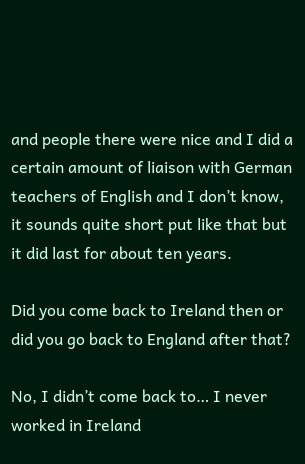and people there were nice and I did a certain amount of liaison with German teachers of English and I don’t know, it sounds quite short put like that but it did last for about ten years.

Did you come back to Ireland then or did you go back to England after that?

No, I didn’t come back to… I never worked in Ireland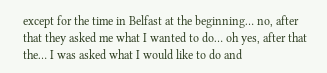except for the time in Belfast at the beginning… no, after that they asked me what I wanted to do… oh yes, after that the… I was asked what I would like to do and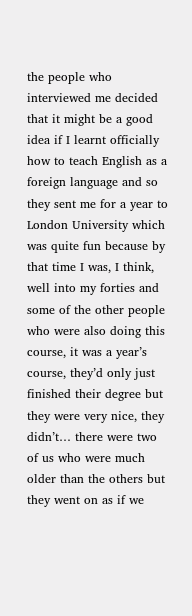the people who interviewed me decided that it might be a good idea if I learnt officially how to teach English as a foreign language and so they sent me for a year to London University which was quite fun because by that time I was, I think, well into my forties and some of the other people who were also doing this course, it was a year’s course, they’d only just finished their degree but they were very nice, they didn’t… there were two of us who were much older than the others but they went on as if we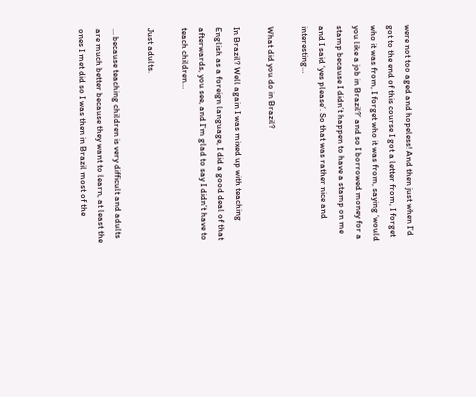were not too aged and hopeless! And then just when I’d got to the end of this course I got a letter from, I forget who it was from, I forget who it was from, saying ‘would you like a job in Brazil?’ and so I borrowed money for a stamp because I didn’t happen to have a stamp on me and I said ‘yes please’. So that was rather nice and interesting…

What did you do in Brazil?

In Brazil? Well again I was mixed up with teaching English as a foreign language, I did a good deal of that afterwards, you see, and I’m glad to say I didn’t have to teach children…

Just adults.

… because teaching children is very difficult and adults are much better because they want to learn, at least the ones I met did so I was then in Brazil most of the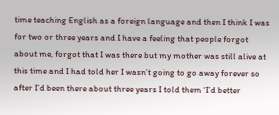time teaching English as a foreign language and then I think I was for two or three years and I have a feeling that people forgot about me, forgot that I was there but my mother was still alive at this time and I had told her I wasn’t going to go away forever so after I’d been there about three years I told them ‘I’d better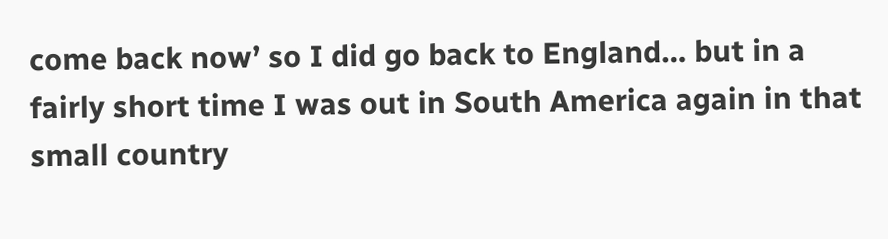come back now’ so I did go back to England… but in a fairly short time I was out in South America again in that small country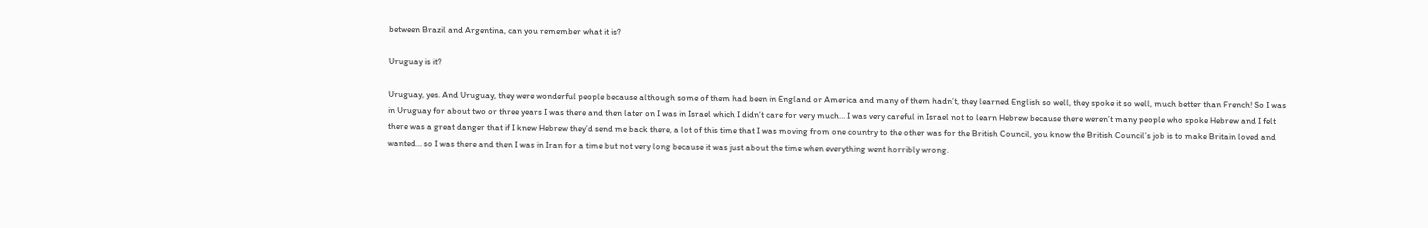between Brazil and Argentina, can you remember what it is?

Uruguay is it?

Uruguay, yes. And Uruguay, they were wonderful people because although some of them had been in England or America and many of them hadn’t, they learned English so well, they spoke it so well, much better than French! So I was in Uruguay for about two or three years I was there and then later on I was in Israel which I didn’t care for very much… I was very careful in Israel not to learn Hebrew because there weren’t many people who spoke Hebrew and I felt there was a great danger that if I knew Hebrew they’d send me back there, a lot of this time that I was moving from one country to the other was for the British Council, you know the British Council’s job is to make Britain loved and wanted… so I was there and then I was in Iran for a time but not very long because it was just about the time when everything went horribly wrong.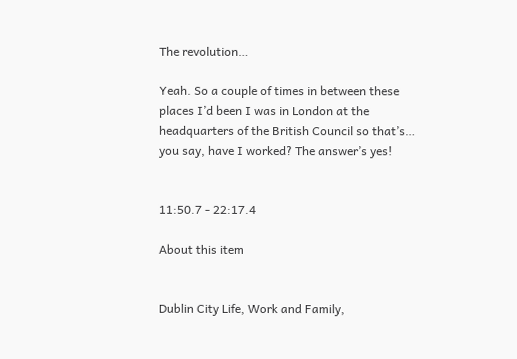The revolution…

Yeah. So a couple of times in between these places I’d been I was in London at the headquarters of the British Council so that’s… you say, have I worked? The answer’s yes!


11:50.7 - 22:17.4

About this item


Dublin City Life, Work and Family,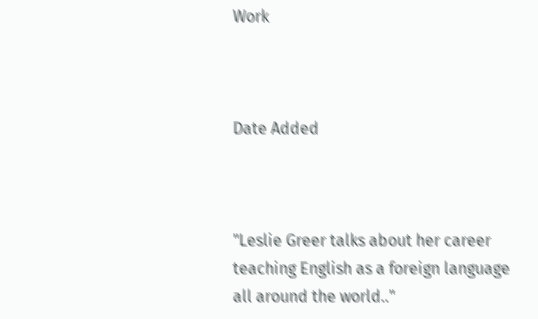Work



Date Added



"Leslie Greer talks about her career teaching English as a foreign language all around the world.."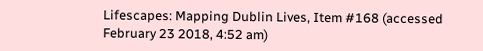Lifescapes: Mapping Dublin Lives, Item #168 (accessed February 23 2018, 4:52 am)